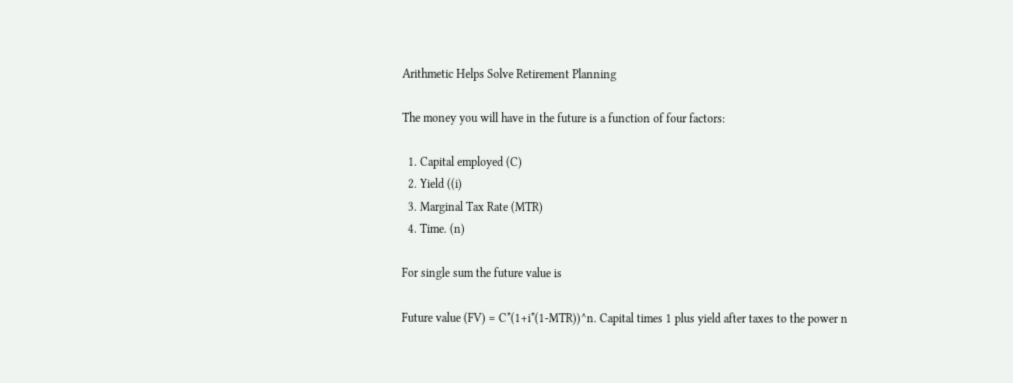Arithmetic Helps Solve Retirement Planning

The money you will have in the future is a function of four factors:

  1. Capital employed (C)
  2. Yield ((i)
  3. Marginal Tax Rate (MTR)
  4. Time. (n)

For single sum the future value is

Future value (FV) = C*(1+i*(1-MTR))^n. Capital times 1 plus yield after taxes to the power n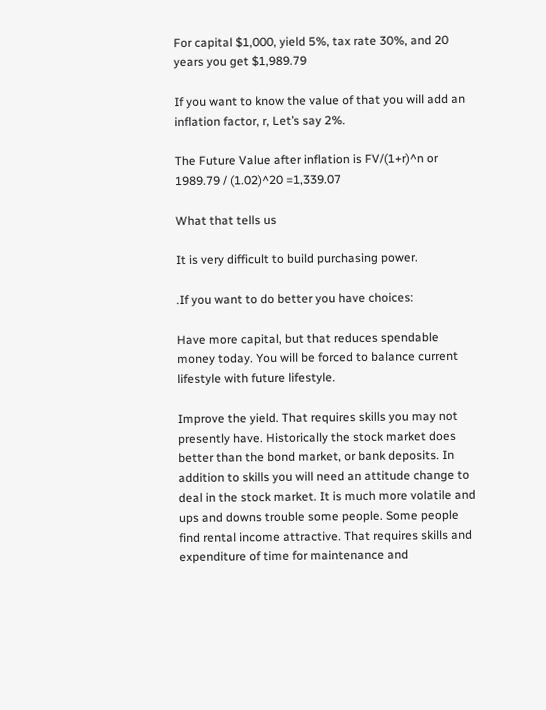For capital $1,000, yield 5%, tax rate 30%, and 20 years you get $1,989.79

If you want to know the value of that you will add an inflation factor, r, Let’s say 2%.

The Future Value after inflation is FV/(1+r)^n or 1989.79 / (1.02)^20 =1,339.07

What that tells us

It is very difficult to build purchasing power.

.If you want to do better you have choices:

Have more capital, but that reduces spendable money today. You will be forced to balance current lifestyle with future lifestyle.

Improve the yield. That requires skills you may not presently have. Historically the stock market does better than the bond market, or bank deposits. In addition to skills you will need an attitude change to deal in the stock market. It is much more volatile and ups and downs trouble some people. Some people find rental income attractive. That requires skills and expenditure of time for maintenance and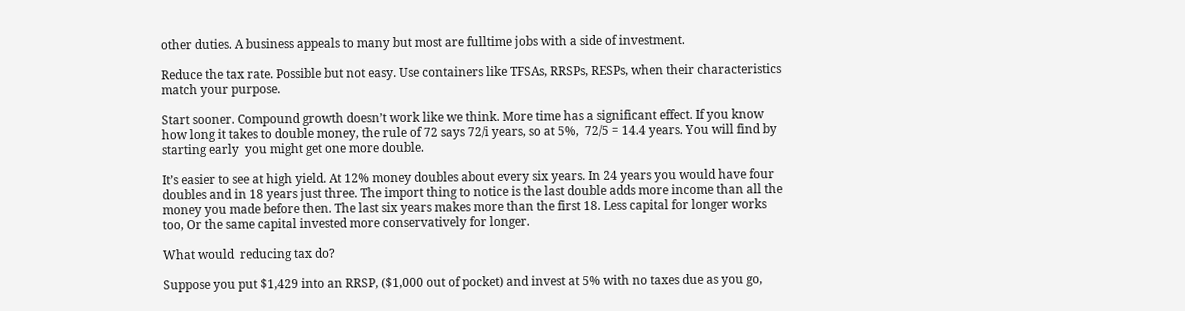other duties. A business appeals to many but most are fulltime jobs with a side of investment.

Reduce the tax rate. Possible but not easy. Use containers like TFSAs, RRSPs, RESPs, when their characteristics match your purpose.

Start sooner. Compound growth doesn’t work like we think. More time has a significant effect. If you know how long it takes to double money, the rule of 72 says 72/i years, so at 5%,  72/5 = 14.4 years. You will find by starting early  you might get one more double.

It’s easier to see at high yield. At 12% money doubles about every six years. In 24 years you would have four doubles and in 18 years just three. The import thing to notice is the last double adds more income than all the money you made before then. The last six years makes more than the first 18. Less capital for longer works too, Or the same capital invested more conservatively for longer.

What would  reducing tax do?

Suppose you put $1,429 into an RRSP, ($1,000 out of pocket) and invest at 5% with no taxes due as you go,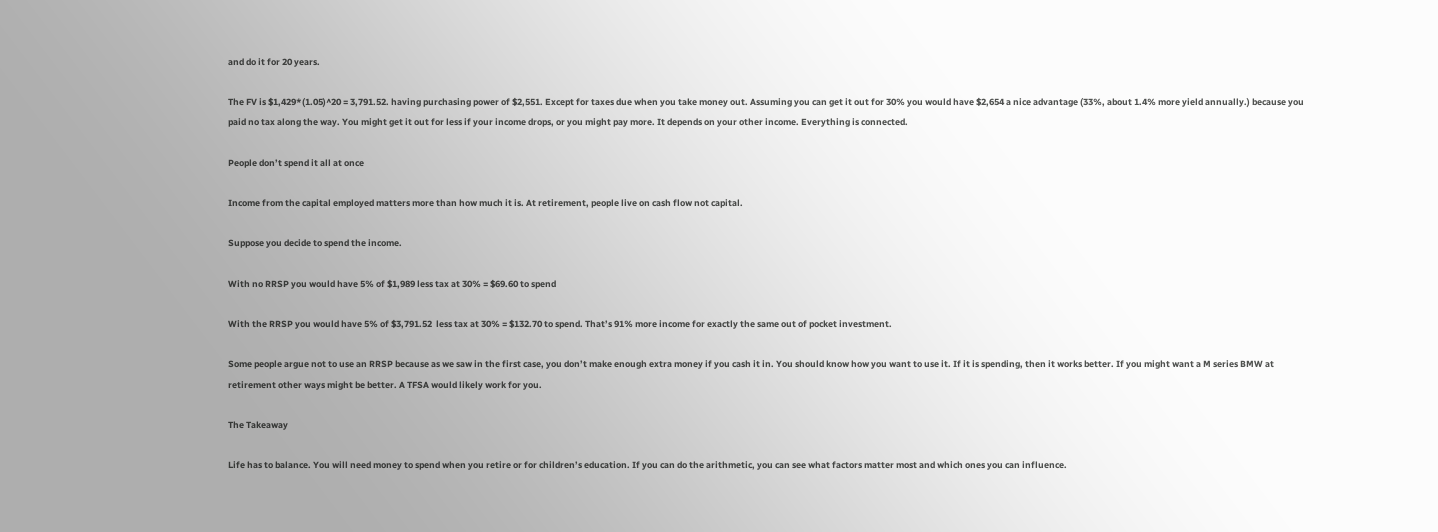and do it for 20 years.

The FV is $1,429*(1.05)^20 = 3,791.52. having purchasing power of $2,551. Except for taxes due when you take money out. Assuming you can get it out for 30% you would have $2,654 a nice advantage (33%, about 1.4% more yield annually.) because you paid no tax along the way. You might get it out for less if your income drops, or you might pay more. It depends on your other income. Everything is connected.

People don’t spend it all at once

Income from the capital employed matters more than how much it is. At retirement, people live on cash flow not capital.

Suppose you decide to spend the income.

With no RRSP you would have 5% of $1,989 less tax at 30% = $69.60 to spend

With the RRSP you would have 5% of $3,791.52  less tax at 30% = $132.70 to spend. That’s 91% more income for exactly the same out of pocket investment.

Some people argue not to use an RRSP because as we saw in the first case, you don’t make enough extra money if you cash it in. You should know how you want to use it. If it is spending, then it works better. If you might want a M series BMW at retirement other ways might be better. A TFSA would likely work for you.

The Takeaway

Life has to balance. You will need money to spend when you retire or for children’s education. If you can do the arithmetic, you can see what factors matter most and which ones you can influence.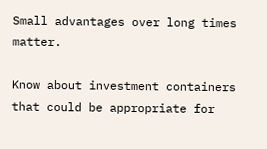Small advantages over long times matter.

Know about investment containers that could be appropriate for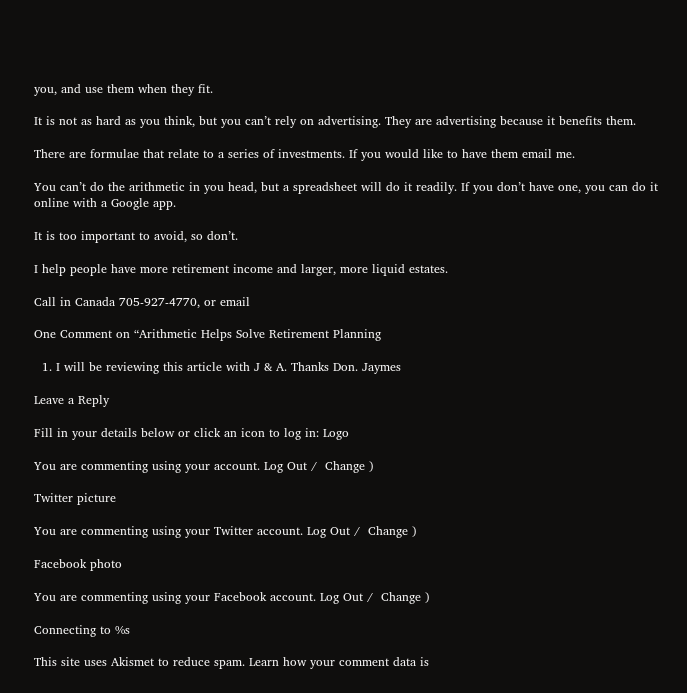you, and use them when they fit.

It is not as hard as you think, but you can’t rely on advertising. They are advertising because it benefits them.

There are formulae that relate to a series of investments. If you would like to have them email me.

You can’t do the arithmetic in you head, but a spreadsheet will do it readily. If you don’t have one, you can do it online with a Google app.

It is too important to avoid, so don’t.

I help people have more retirement income and larger, more liquid estates.

Call in Canada 705-927-4770, or email

One Comment on “Arithmetic Helps Solve Retirement Planning

  1. I will be reviewing this article with J & A. Thanks Don. Jaymes

Leave a Reply

Fill in your details below or click an icon to log in: Logo

You are commenting using your account. Log Out /  Change )

Twitter picture

You are commenting using your Twitter account. Log Out /  Change )

Facebook photo

You are commenting using your Facebook account. Log Out /  Change )

Connecting to %s

This site uses Akismet to reduce spam. Learn how your comment data is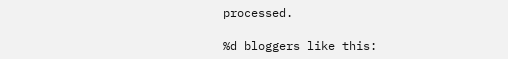processed.

%d bloggers like this: